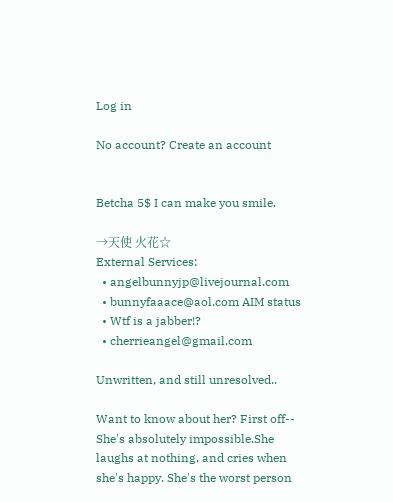Log in

No account? Create an account


Betcha 5$ I can make you smile.

→天使 火花☆
External Services:
  • angelbunnyjp@livejournal.com
  • bunnyfaaace@aol.com AIM status
  • Wtf is a jabber!?
  • cherrieangel@gmail.com

Unwritten, and still unresolved..

Want to know about her? First off-- She's absolutely impossible.She laughs at nothing, and cries when she's happy. She's the worst person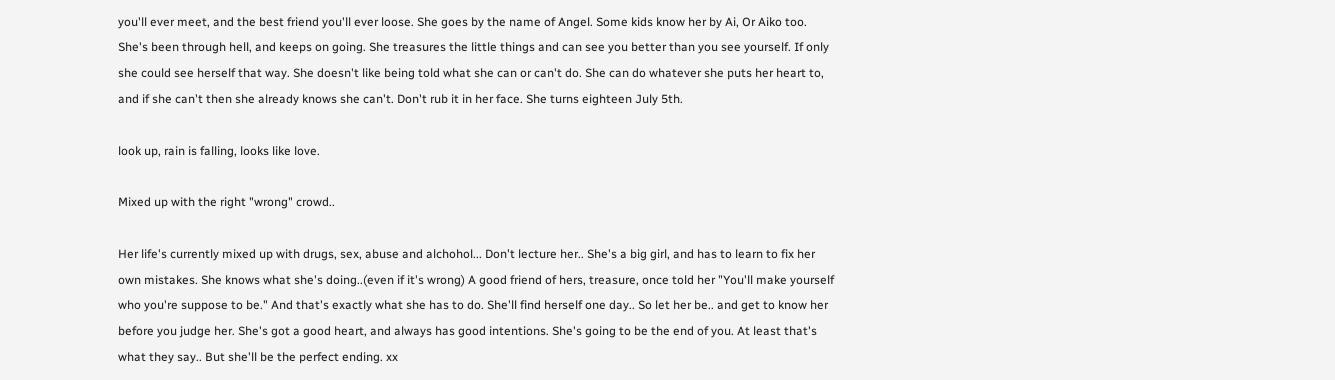you'll ever meet, and the best friend you'll ever loose. She goes by the name of Angel. Some kids know her by Ai, Or Aiko too. She's been through hell, and keeps on going. She treasures the little things and can see you better than you see yourself. If only she could see herself that way. She doesn't like being told what she can or can't do. She can do whatever she puts her heart to, and if she can't then she already knows she can't. Don't rub it in her face. She turns eighteen July 5th.

look up, rain is falling, looks like love.

Mixed up with the right "wrong" crowd..

Her life's currently mixed up with drugs, sex, abuse and alchohol... Don't lecture her.. She's a big girl, and has to learn to fix her own mistakes. She knows what she's doing..(even if it's wrong) A good friend of hers, treasure, once told her "You'll make yourself who you're suppose to be." And that's exactly what she has to do. She'll find herself one day.. So let her be.. and get to know her before you judge her. She's got a good heart, and always has good intentions. She's going to be the end of you. At least that's what they say.. But she'll be the perfect ending. xx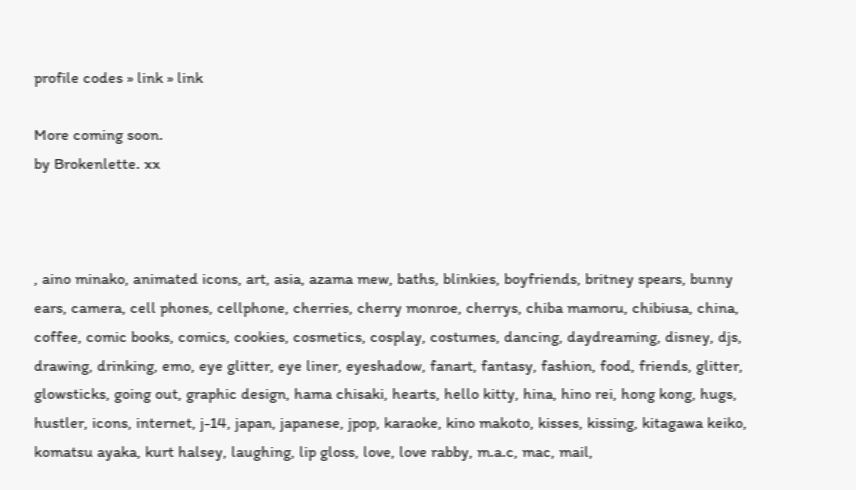profile codes » link » link

More coming soon.
by Brokenlette. xx



, aino minako, animated icons, art, asia, azama mew, baths, blinkies, boyfriends, britney spears, bunny ears, camera, cell phones, cellphone, cherries, cherry monroe, cherrys, chiba mamoru, chibiusa, china, coffee, comic books, comics, cookies, cosmetics, cosplay, costumes, dancing, daydreaming, disney, djs, drawing, drinking, emo, eye glitter, eye liner, eyeshadow, fanart, fantasy, fashion, food, friends, glitter, glowsticks, going out, graphic design, hama chisaki, hearts, hello kitty, hina, hino rei, hong kong, hugs, hustler, icons, internet, j-14, japan, japanese, jpop, karaoke, kino makoto, kisses, kissing, kitagawa keiko, komatsu ayaka, kurt halsey, laughing, lip gloss, love, love rabby, m.a.c, mac, mail,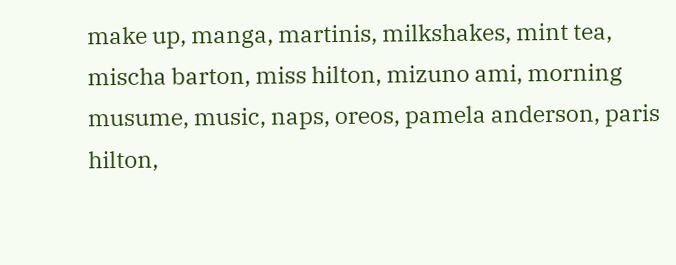make up, manga, martinis, milkshakes, mint tea, mischa barton, miss hilton, mizuno ami, morning musume, music, naps, oreos, pamela anderson, paris hilton,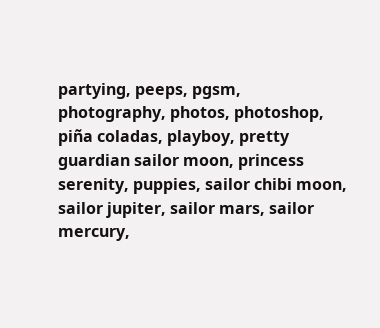partying, peeps, pgsm, photography, photos, photoshop, piña coladas, playboy, pretty guardian sailor moon, princess serenity, puppies, sailor chibi moon, sailor jupiter, sailor mars, sailor mercury,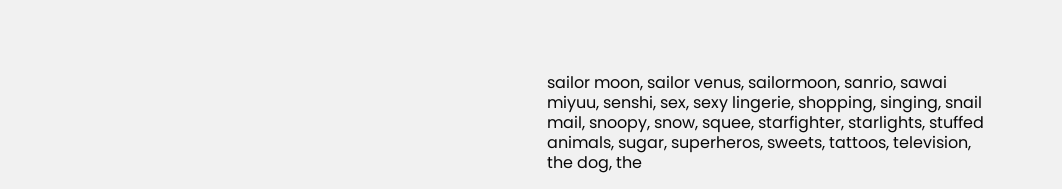sailor moon, sailor venus, sailormoon, sanrio, sawai miyuu, senshi, sex, sexy lingerie, shopping, singing, snail mail, snoopy, snow, squee, starfighter, starlights, stuffed animals, sugar, superheros, sweets, tattoos, television, the dog, the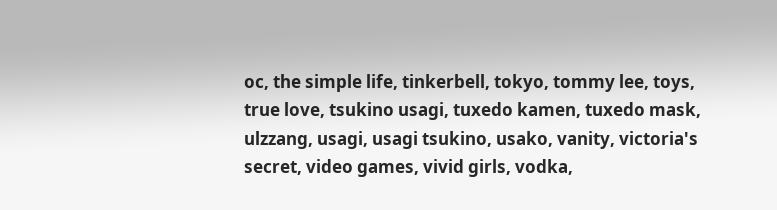oc, the simple life, tinkerbell, tokyo, tommy lee, toys, true love, tsukino usagi, tuxedo kamen, tuxedo mask, ulzzang, usagi, usagi tsukino, usako, vanity, victoria's secret, video games, vivid girls, vodka,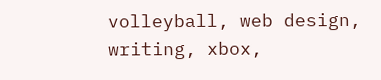volleyball, web design, writing, xbox,